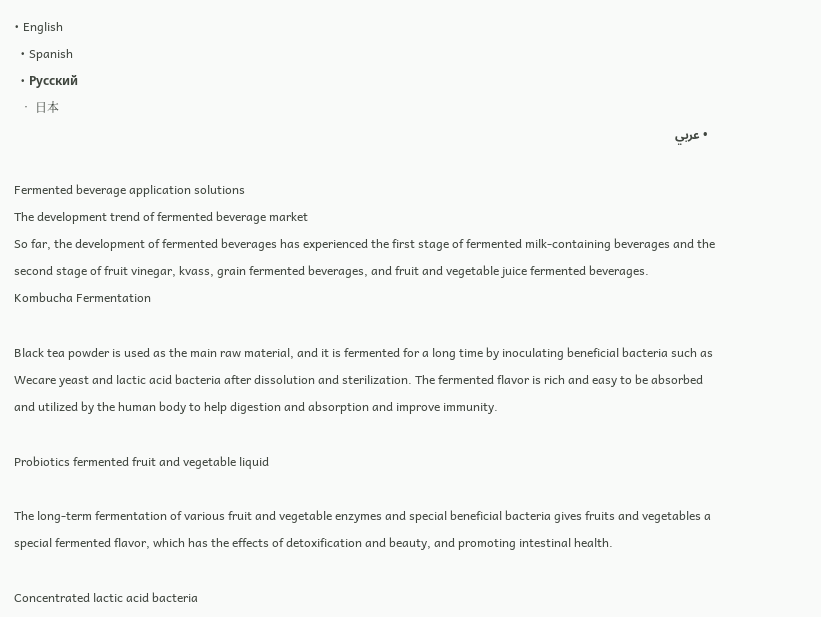• English
  • Spanish
  • Pусский
  • 日本
  • عربي

Fermented beverage application solutions
The development trend of fermented beverage market
So far, the development of fermented beverages has experienced the first stage of fermented milk-containing beverages and the second stage of fruit vinegar, kvass, grain fermented beverages, and fruit and vegetable juice fermented beverages.
Kombucha Fermentation

Black tea powder is used as the main raw material, and it is fermented for a long time by inoculating beneficial bacteria such as Wecare yeast and lactic acid bacteria after dissolution and sterilization. The fermented flavor is rich and easy to be absorbed and utilized by the human body to help digestion and absorption and improve immunity.

Probiotics fermented fruit and vegetable liquid

The long-term fermentation of various fruit and vegetable enzymes and special beneficial bacteria gives fruits and vegetables a special fermented flavor, which has the effects of detoxification and beauty, and promoting intestinal health.

Concentrated lactic acid bacteria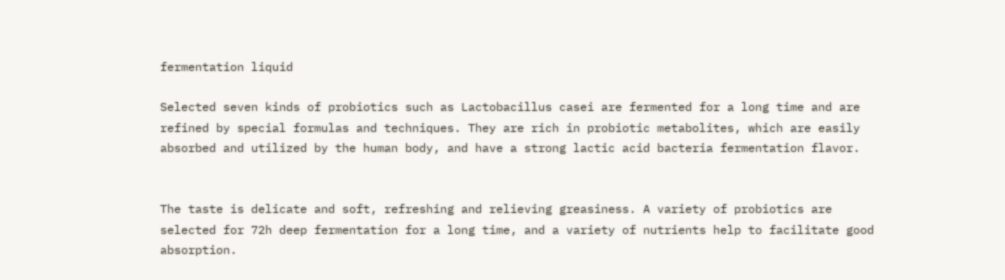fermentation liquid

Selected seven kinds of probiotics such as Lactobacillus casei are fermented for a long time and are refined by special formulas and techniques. They are rich in probiotic metabolites, which are easily absorbed and utilized by the human body, and have a strong lactic acid bacteria fermentation flavor.


The taste is delicate and soft, refreshing and relieving greasiness. A variety of probiotics are selected for 72h deep fermentation for a long time, and a variety of nutrients help to facilitate good absorption.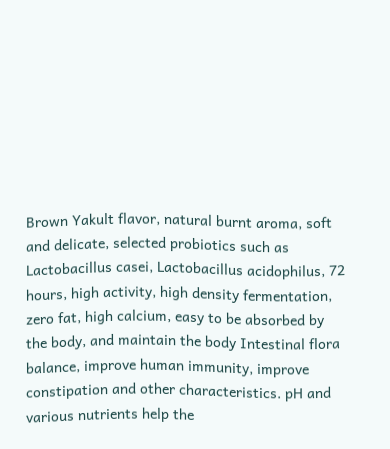Brown Yakult flavor, natural burnt aroma, soft and delicate, selected probiotics such as Lactobacillus casei, Lactobacillus acidophilus, 72 hours, high activity, high density fermentation, zero fat, high calcium, easy to be absorbed by the body, and maintain the body Intestinal flora balance, improve human immunity, improve constipation and other characteristics. pH and various nutrients help the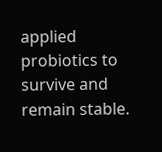applied probiotics to survive and remain stable.